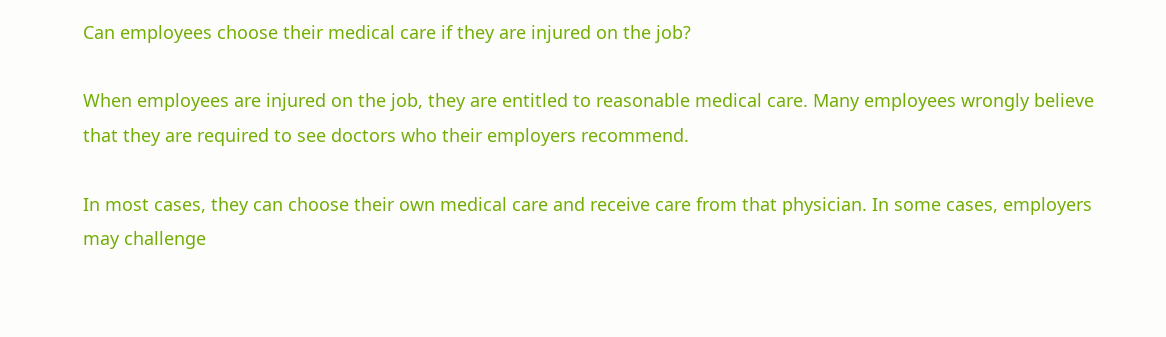Can employees choose their medical care if they are injured on the job?

When employees are injured on the job, they are entitled to reasonable medical care. Many employees wrongly believe that they are required to see doctors who their employers recommend.

In most cases, they can choose their own medical care and receive care from that physician. In some cases, employers may challenge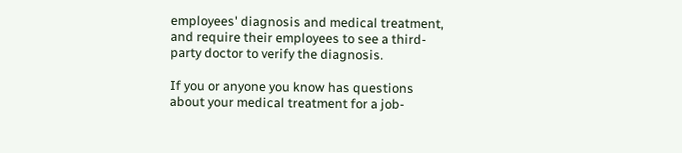employees' diagnosis and medical treatment, and require their employees to see a third-party doctor to verify the diagnosis.

If you or anyone you know has questions about your medical treatment for a job-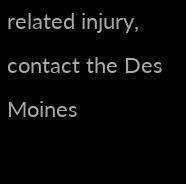related injury, contact the Des Moines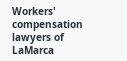Workers' compensation lawyers of LaMarca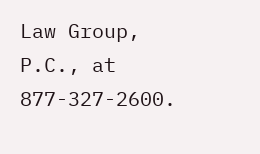Law Group, P.C., at 877-327-2600.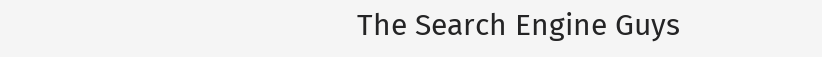The Search Engine Guys